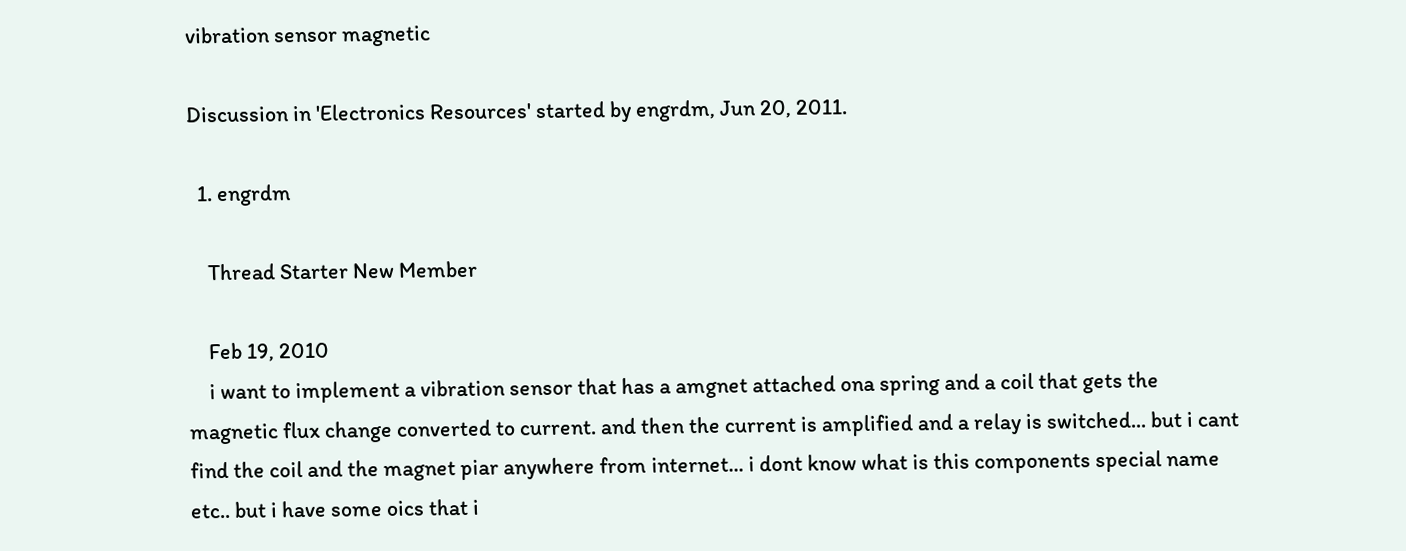vibration sensor magnetic

Discussion in 'Electronics Resources' started by engrdm, Jun 20, 2011.

  1. engrdm

    Thread Starter New Member

    Feb 19, 2010
    i want to implement a vibration sensor that has a amgnet attached ona spring and a coil that gets the magnetic flux change converted to current. and then the current is amplified and a relay is switched... but i cant find the coil and the magnet piar anywhere from internet... i dont know what is this components special name etc.. but i have some oics that i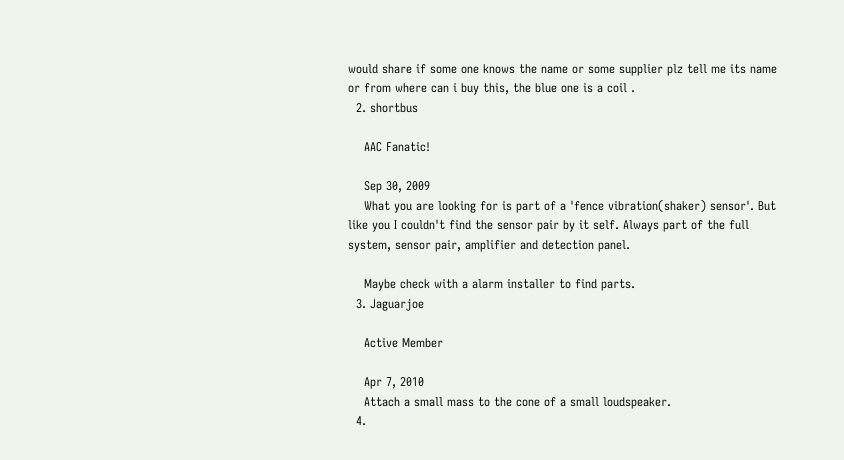would share if some one knows the name or some supplier plz tell me its name or from where can i buy this, the blue one is a coil .
  2. shortbus

    AAC Fanatic!

    Sep 30, 2009
    What you are looking for is part of a 'fence vibration(shaker) sensor'. But like you I couldn't find the sensor pair by it self. Always part of the full system, sensor pair, amplifier and detection panel.

    Maybe check with a alarm installer to find parts.
  3. Jaguarjoe

    Active Member

    Apr 7, 2010
    Attach a small mass to the cone of a small loudspeaker.
  4.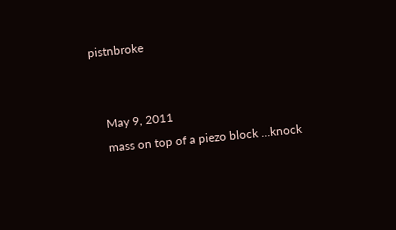pistnbroke


    May 9, 2011
    mass on top of a piezo block ...knock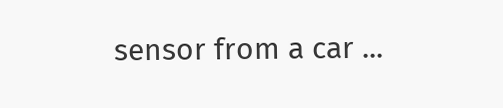sensor from a car ...